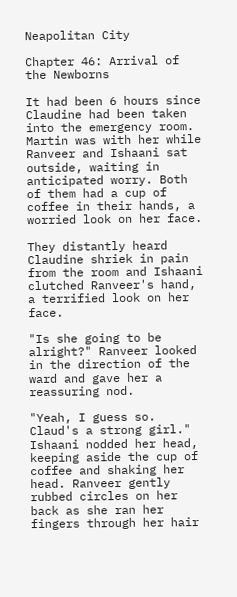Neapolitan City

Chapter 46: Arrival of the Newborns

It had been 6 hours since Claudine had been taken into the emergency room. Martin was with her while Ranveer and Ishaani sat outside, waiting in anticipated worry. Both of them had a cup of coffee in their hands, a worried look on her face.

They distantly heard Claudine shriek in pain from the room and Ishaani clutched Ranveer's hand, a terrified look on her face.

"Is she going to be alright?" Ranveer looked in the direction of the ward and gave her a reassuring nod.

"Yeah, I guess so. Claud's a strong girl." Ishaani nodded her head, keeping aside the cup of coffee and shaking her head. Ranveer gently rubbed circles on her back as she ran her fingers through her hair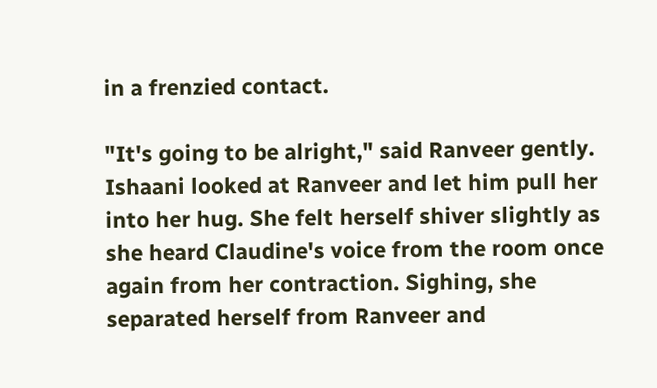in a frenzied contact.

"It's going to be alright," said Ranveer gently. Ishaani looked at Ranveer and let him pull her into her hug. She felt herself shiver slightly as she heard Claudine's voice from the room once again from her contraction. Sighing, she separated herself from Ranveer and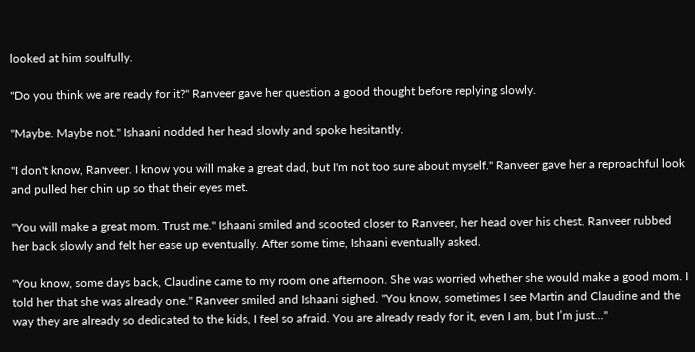looked at him soulfully.

"Do you think we are ready for it?" Ranveer gave her question a good thought before replying slowly.

"Maybe. Maybe not." Ishaani nodded her head slowly and spoke hesitantly.

"I don't know, Ranveer. I know you will make a great dad, but I'm not too sure about myself." Ranveer gave her a reproachful look and pulled her chin up so that their eyes met.

"You will make a great mom. Trust me." Ishaani smiled and scooted closer to Ranveer, her head over his chest. Ranveer rubbed her back slowly and felt her ease up eventually. After some time, Ishaani eventually asked.

"You know, some days back, Claudine came to my room one afternoon. She was worried whether she would make a good mom. I told her that she was already one." Ranveer smiled and Ishaani sighed. "You know, sometimes I see Martin and Claudine and the way they are already so dedicated to the kids, I feel so afraid. You are already ready for it, even I am, but I’m just..."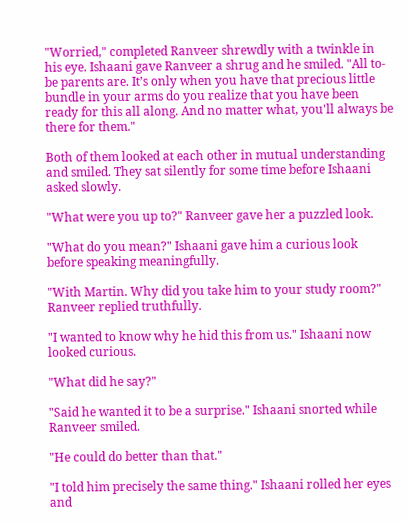"Worried," completed Ranveer shrewdly with a twinkle in his eye. Ishaani gave Ranveer a shrug and he smiled. "All to-be parents are. It’s only when you have that precious little bundle in your arms do you realize that you have been ready for this all along. And no matter what, you'll always be there for them."

Both of them looked at each other in mutual understanding and smiled. They sat silently for some time before Ishaani asked slowly.

"What were you up to?" Ranveer gave her a puzzled look.

"What do you mean?" Ishaani gave him a curious look before speaking meaningfully.

"With Martin. Why did you take him to your study room?" Ranveer replied truthfully.

"I wanted to know why he hid this from us." Ishaani now looked curious.

"What did he say?"

"Said he wanted it to be a surprise." Ishaani snorted while Ranveer smiled.

"He could do better than that."

"I told him precisely the same thing." Ishaani rolled her eyes and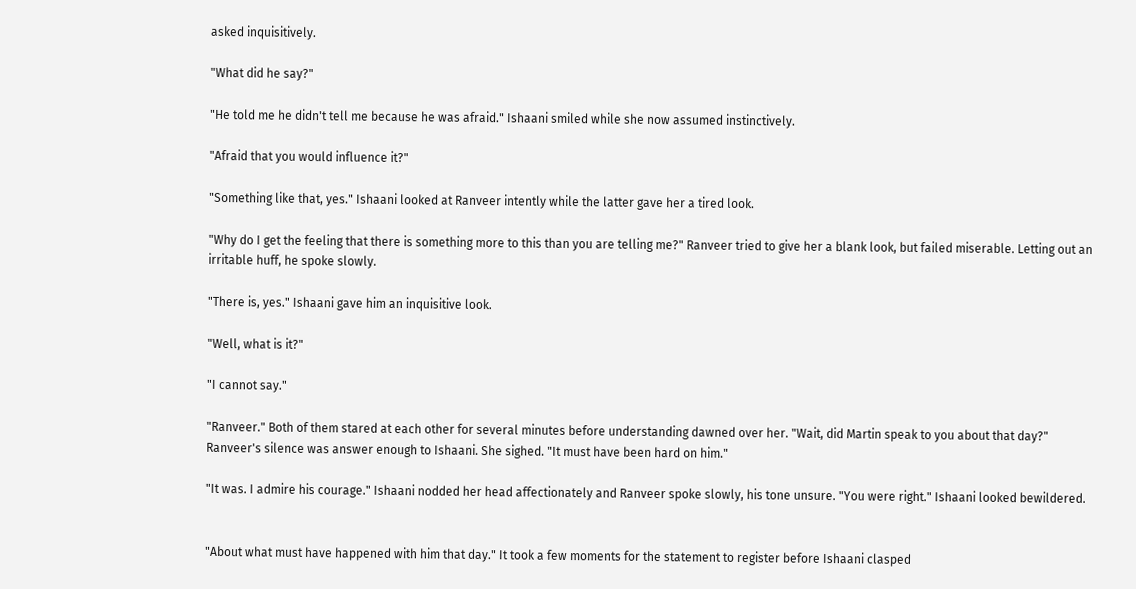asked inquisitively.

"What did he say?"

"He told me he didn't tell me because he was afraid." Ishaani smiled while she now assumed instinctively.

"Afraid that you would influence it?"

"Something like that, yes." Ishaani looked at Ranveer intently while the latter gave her a tired look.

"Why do I get the feeling that there is something more to this than you are telling me?" Ranveer tried to give her a blank look, but failed miserable. Letting out an irritable huff, he spoke slowly.

"There is, yes." Ishaani gave him an inquisitive look.

"Well, what is it?"

"I cannot say."

"Ranveer." Both of them stared at each other for several minutes before understanding dawned over her. "Wait, did Martin speak to you about that day?" Ranveer's silence was answer enough to Ishaani. She sighed. "It must have been hard on him."

"It was. I admire his courage." Ishaani nodded her head affectionately and Ranveer spoke slowly, his tone unsure. "You were right." Ishaani looked bewildered.


"About what must have happened with him that day." It took a few moments for the statement to register before Ishaani clasped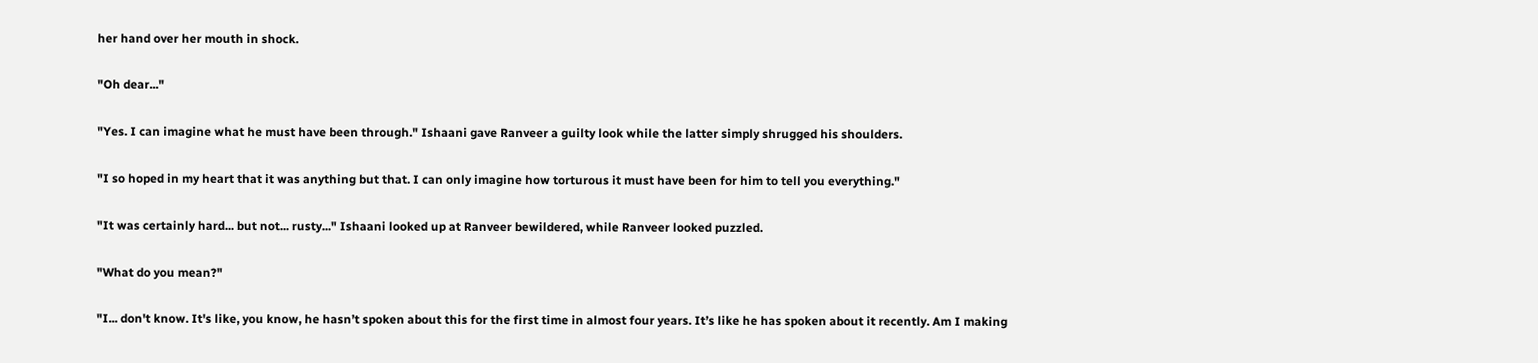her hand over her mouth in shock.

"Oh dear..."

"Yes. I can imagine what he must have been through." Ishaani gave Ranveer a guilty look while the latter simply shrugged his shoulders.

"I so hoped in my heart that it was anything but that. I can only imagine how torturous it must have been for him to tell you everything."

"It was certainly hard... but not... rusty..." Ishaani looked up at Ranveer bewildered, while Ranveer looked puzzled.

"What do you mean?"

"I... don't know. It's like, you know, he hasn’t spoken about this for the first time in almost four years. It’s like he has spoken about it recently. Am I making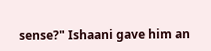sense?" Ishaani gave him an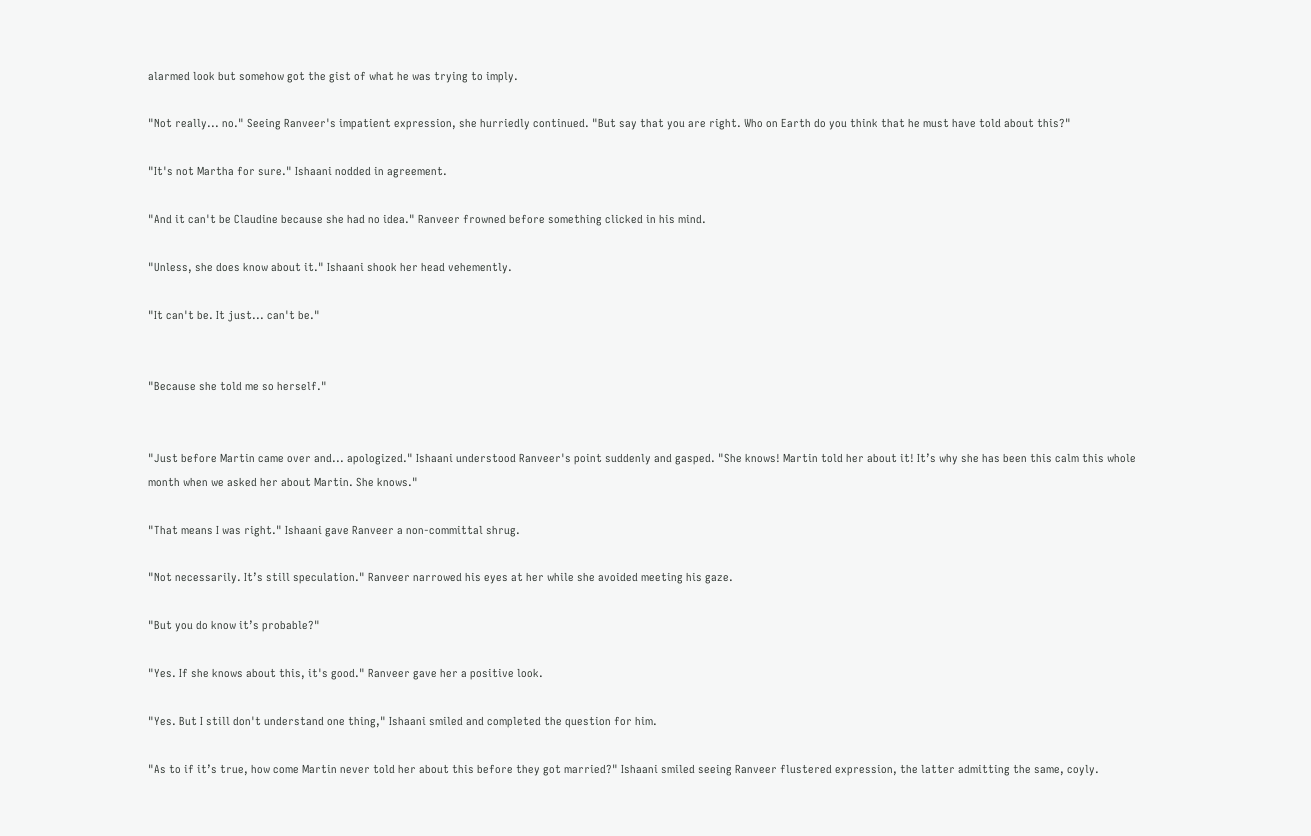alarmed look but somehow got the gist of what he was trying to imply.

"Not really... no." Seeing Ranveer's impatient expression, she hurriedly continued. "But say that you are right. Who on Earth do you think that he must have told about this?"

"It's not Martha for sure." Ishaani nodded in agreement.

"And it can't be Claudine because she had no idea." Ranveer frowned before something clicked in his mind.

"Unless, she does know about it." Ishaani shook her head vehemently.

"It can't be. It just... can't be."


"Because she told me so herself."


"Just before Martin came over and... apologized." Ishaani understood Ranveer's point suddenly and gasped. "She knows! Martin told her about it! It’s why she has been this calm this whole month when we asked her about Martin. She knows."

"That means I was right." Ishaani gave Ranveer a non-committal shrug.

"Not necessarily. It’s still speculation." Ranveer narrowed his eyes at her while she avoided meeting his gaze.

"But you do know it’s probable?"

"Yes. If she knows about this, it's good." Ranveer gave her a positive look.

"Yes. But I still don't understand one thing," Ishaani smiled and completed the question for him.

"As to if it’s true, how come Martin never told her about this before they got married?" Ishaani smiled seeing Ranveer flustered expression, the latter admitting the same, coyly.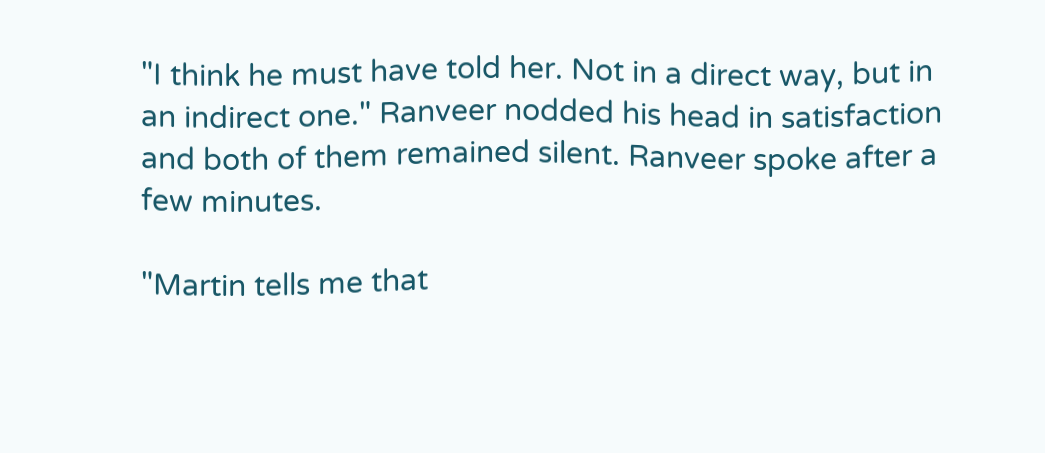"I think he must have told her. Not in a direct way, but in an indirect one." Ranveer nodded his head in satisfaction and both of them remained silent. Ranveer spoke after a few minutes.

"Martin tells me that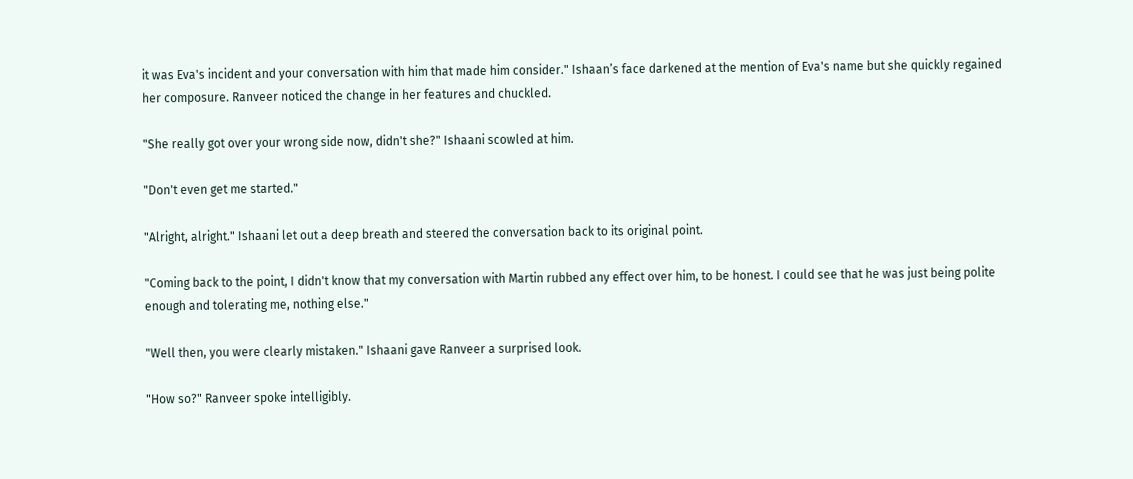it was Eva's incident and your conversation with him that made him consider." Ishaan’s face darkened at the mention of Eva's name but she quickly regained her composure. Ranveer noticed the change in her features and chuckled.

"She really got over your wrong side now, didn't she?" Ishaani scowled at him.

"Don't even get me started."

"Alright, alright." Ishaani let out a deep breath and steered the conversation back to its original point.

"Coming back to the point, I didn't know that my conversation with Martin rubbed any effect over him, to be honest. I could see that he was just being polite enough and tolerating me, nothing else."

"Well then, you were clearly mistaken." Ishaani gave Ranveer a surprised look.

"How so?" Ranveer spoke intelligibly.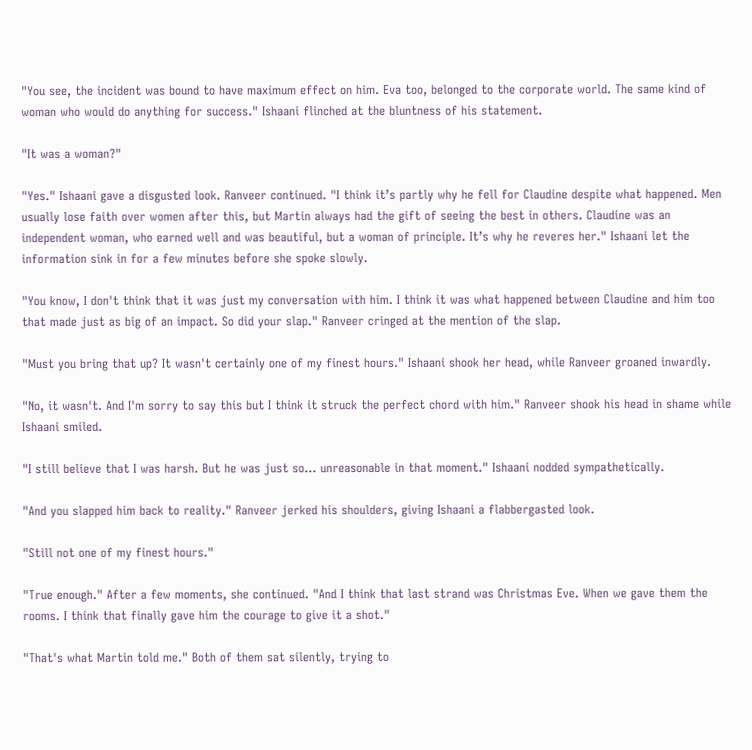"You see, the incident was bound to have maximum effect on him. Eva too, belonged to the corporate world. The same kind of woman who would do anything for success." Ishaani flinched at the bluntness of his statement.

"It was a woman?"

"Yes." Ishaani gave a disgusted look. Ranveer continued. "I think it’s partly why he fell for Claudine despite what happened. Men usually lose faith over women after this, but Martin always had the gift of seeing the best in others. Claudine was an independent woman, who earned well and was beautiful, but a woman of principle. It’s why he reveres her." Ishaani let the information sink in for a few minutes before she spoke slowly.

"You know, I don't think that it was just my conversation with him. I think it was what happened between Claudine and him too that made just as big of an impact. So did your slap." Ranveer cringed at the mention of the slap.

"Must you bring that up? It wasn't certainly one of my finest hours." Ishaani shook her head, while Ranveer groaned inwardly.

"No, it wasn't. And I'm sorry to say this but I think it struck the perfect chord with him." Ranveer shook his head in shame while Ishaani smiled.

"I still believe that I was harsh. But he was just so... unreasonable in that moment." Ishaani nodded sympathetically.

"And you slapped him back to reality." Ranveer jerked his shoulders, giving Ishaani a flabbergasted look.

"Still not one of my finest hours."

"True enough." After a few moments, she continued. "And I think that last strand was Christmas Eve. When we gave them the rooms. I think that finally gave him the courage to give it a shot."

"That's what Martin told me." Both of them sat silently, trying to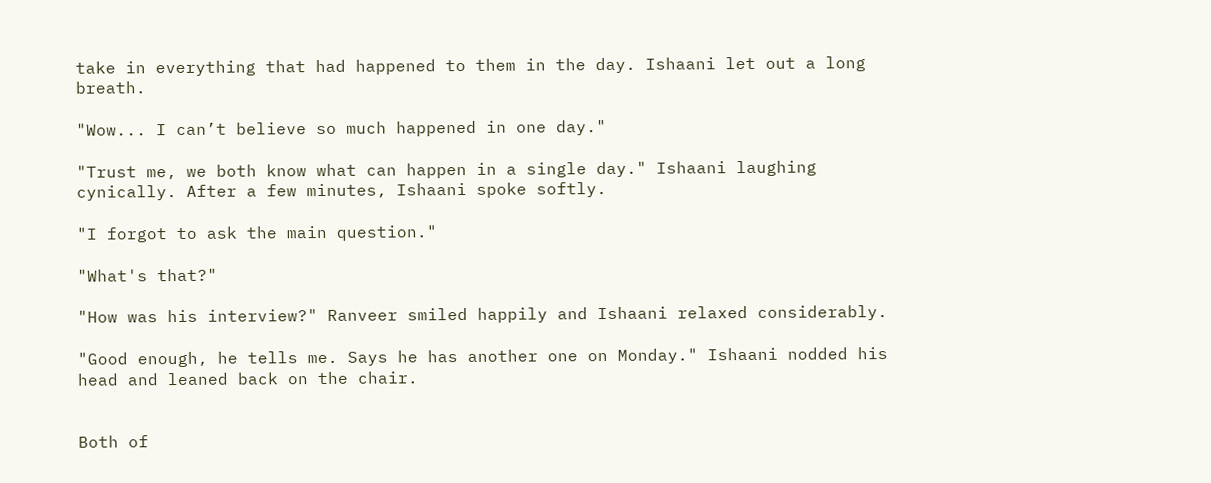take in everything that had happened to them in the day. Ishaani let out a long breath.

"Wow... I can’t believe so much happened in one day."

"Trust me, we both know what can happen in a single day." Ishaani laughing cynically. After a few minutes, Ishaani spoke softly.

"I forgot to ask the main question."

"What's that?"

"How was his interview?" Ranveer smiled happily and Ishaani relaxed considerably.

"Good enough, he tells me. Says he has another one on Monday." Ishaani nodded his head and leaned back on the chair.


Both of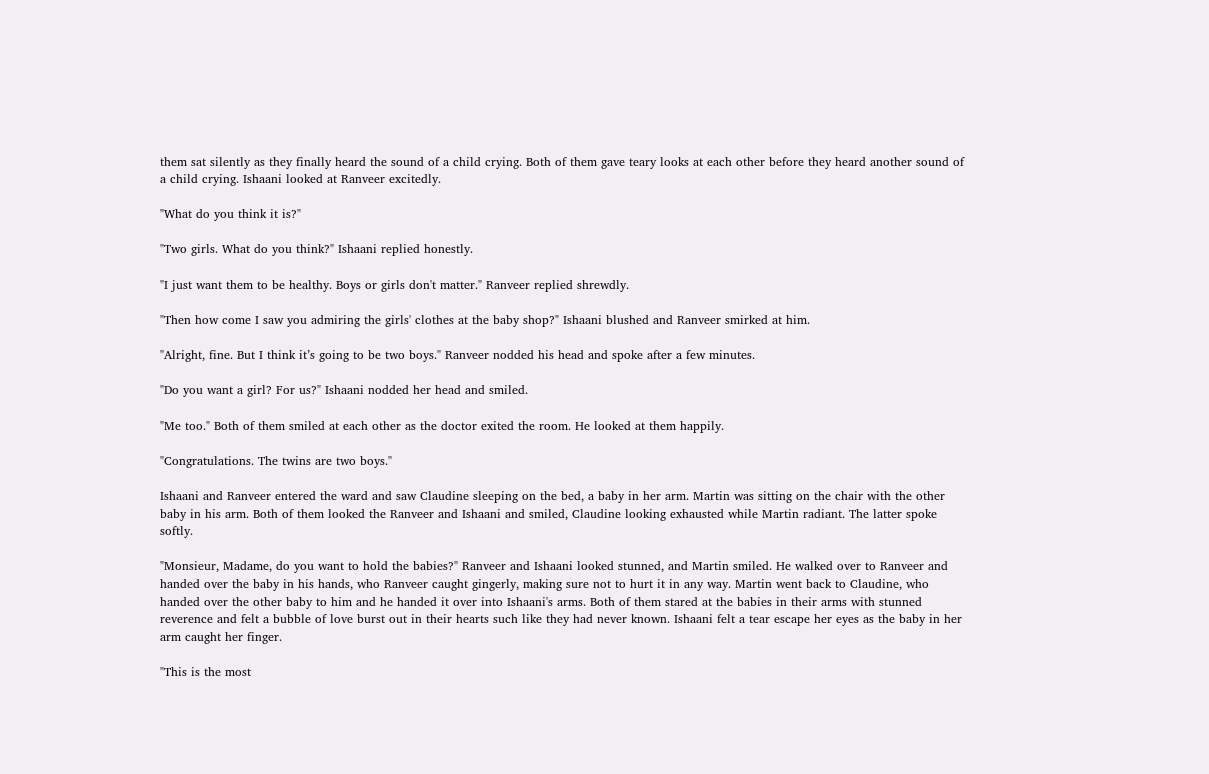them sat silently as they finally heard the sound of a child crying. Both of them gave teary looks at each other before they heard another sound of a child crying. Ishaani looked at Ranveer excitedly.

"What do you think it is?"

"Two girls. What do you think?" Ishaani replied honestly.

"I just want them to be healthy. Boys or girls don't matter." Ranveer replied shrewdly.

"Then how come I saw you admiring the girls' clothes at the baby shop?" Ishaani blushed and Ranveer smirked at him.

"Alright, fine. But I think it’s going to be two boys." Ranveer nodded his head and spoke after a few minutes.

"Do you want a girl? For us?" Ishaani nodded her head and smiled.

"Me too." Both of them smiled at each other as the doctor exited the room. He looked at them happily.

"Congratulations. The twins are two boys."

Ishaani and Ranveer entered the ward and saw Claudine sleeping on the bed, a baby in her arm. Martin was sitting on the chair with the other baby in his arm. Both of them looked the Ranveer and Ishaani and smiled, Claudine looking exhausted while Martin radiant. The latter spoke softly.

"Monsieur, Madame, do you want to hold the babies?" Ranveer and Ishaani looked stunned, and Martin smiled. He walked over to Ranveer and handed over the baby in his hands, who Ranveer caught gingerly, making sure not to hurt it in any way. Martin went back to Claudine, who handed over the other baby to him and he handed it over into Ishaani's arms. Both of them stared at the babies in their arms with stunned reverence and felt a bubble of love burst out in their hearts such like they had never known. Ishaani felt a tear escape her eyes as the baby in her arm caught her finger.

"This is the most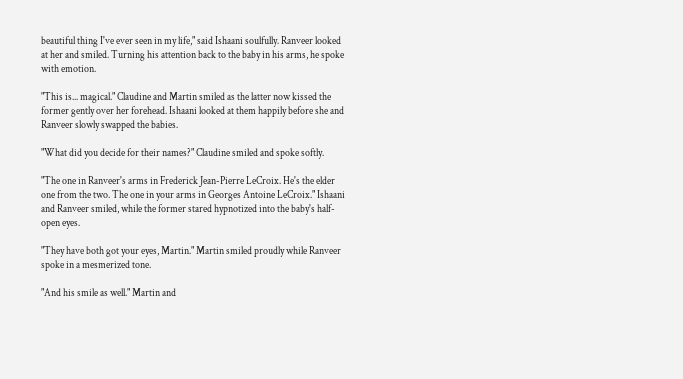beautiful thing I've ever seen in my life," said Ishaani soulfully. Ranveer looked at her and smiled. Turning his attention back to the baby in his arms, he spoke with emotion.

"This is... magical." Claudine and Martin smiled as the latter now kissed the former gently over her forehead. Ishaani looked at them happily before she and Ranveer slowly swapped the babies.

"What did you decide for their names?" Claudine smiled and spoke softly.

"The one in Ranveer's arms in Frederick Jean-Pierre LeCroix. He's the elder one from the two. The one in your arms in Georges Antoine LeCroix." Ishaani and Ranveer smiled, while the former stared hypnotized into the baby's half-open eyes.

"They have both got your eyes, Martin." Martin smiled proudly while Ranveer spoke in a mesmerized tone.

"And his smile as well." Martin and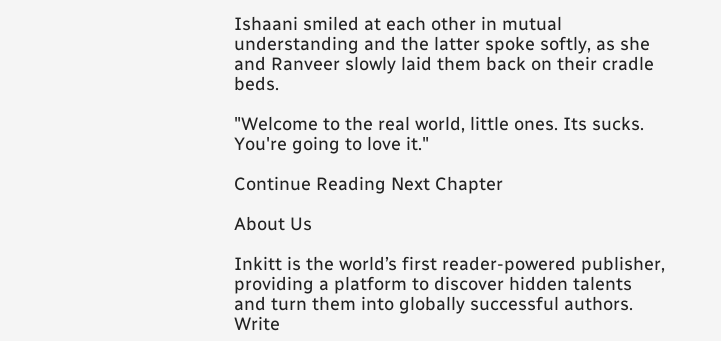Ishaani smiled at each other in mutual understanding and the latter spoke softly, as she and Ranveer slowly laid them back on their cradle beds.

"Welcome to the real world, little ones. Its sucks. You're going to love it."

Continue Reading Next Chapter

About Us

Inkitt is the world’s first reader-powered publisher, providing a platform to discover hidden talents and turn them into globally successful authors. Write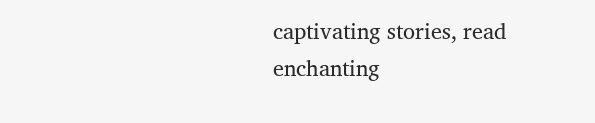captivating stories, read enchanting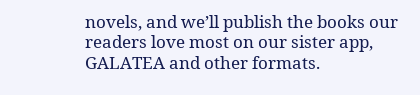novels, and we’ll publish the books our readers love most on our sister app, GALATEA and other formats.